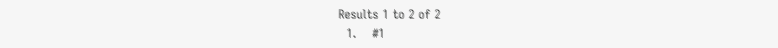Results 1 to 2 of 2
  1.    #1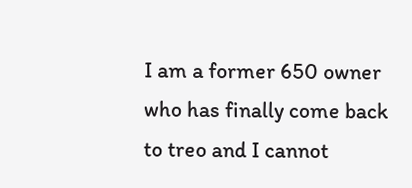I am a former 650 owner who has finally come back to treo and I cannot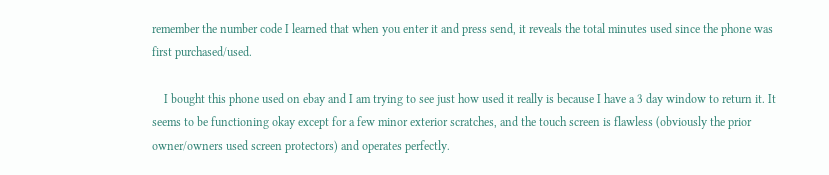remember the number code I learned that when you enter it and press send, it reveals the total minutes used since the phone was first purchased/used.

    I bought this phone used on ebay and I am trying to see just how used it really is because I have a 3 day window to return it. It seems to be functioning okay except for a few minor exterior scratches, and the touch screen is flawless (obviously the prior owner/owners used screen protectors) and operates perfectly.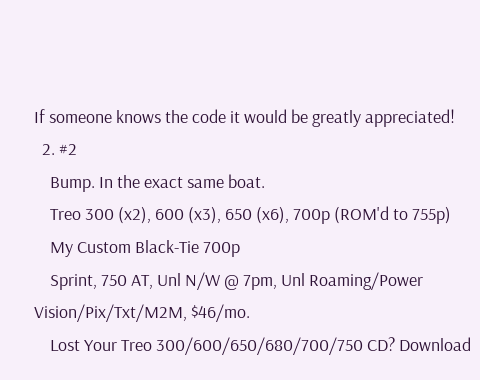If someone knows the code it would be greatly appreciated!
  2. #2
    Bump. In the exact same boat.
    Treo 300 (x2), 600 (x3), 650 (x6), 700p (ROM'd to 755p)
    My Custom Black-Tie 700p
    Sprint, 750 AT, Unl N/W @ 7pm, Unl Roaming/Power Vision/Pix/Txt/M2M, $46/mo.
    Lost Your Treo 300/600/650/680/700/750 CD? Download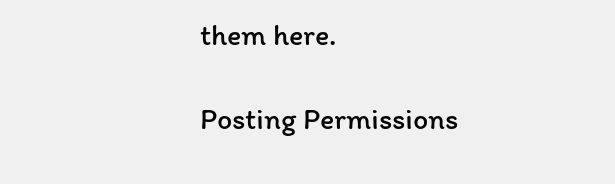them here.

Posting Permissions